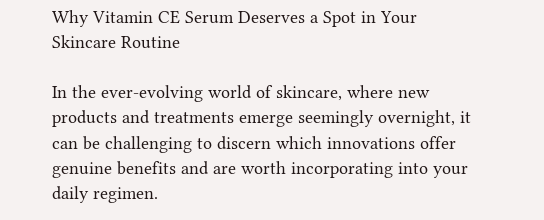Why Vitamin CE Serum Deserves a Spot in Your Skincare Routine

In the ever-evolving world of skincare, where new products and treatments emerge seemingly overnight, it can be challenging to discern which innovations offer genuine benefits and are worth incorporating into your daily regimen.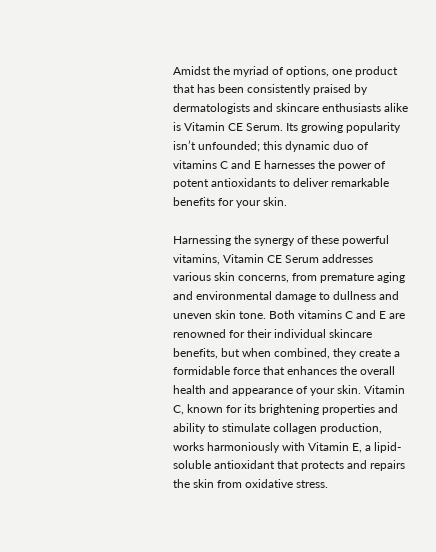Amidst the myriad of options, one product that has been consistently praised by dermatologists and skincare enthusiasts alike is Vitamin CE Serum. Its growing popularity isn’t unfounded; this dynamic duo of vitamins C and E harnesses the power of potent antioxidants to deliver remarkable benefits for your skin.

Harnessing the synergy of these powerful vitamins, Vitamin CE Serum addresses various skin concerns, from premature aging and environmental damage to dullness and uneven skin tone. Both vitamins C and E are renowned for their individual skincare benefits, but when combined, they create a formidable force that enhances the overall health and appearance of your skin. Vitamin C, known for its brightening properties and ability to stimulate collagen production, works harmoniously with Vitamin E, a lipid-soluble antioxidant that protects and repairs the skin from oxidative stress.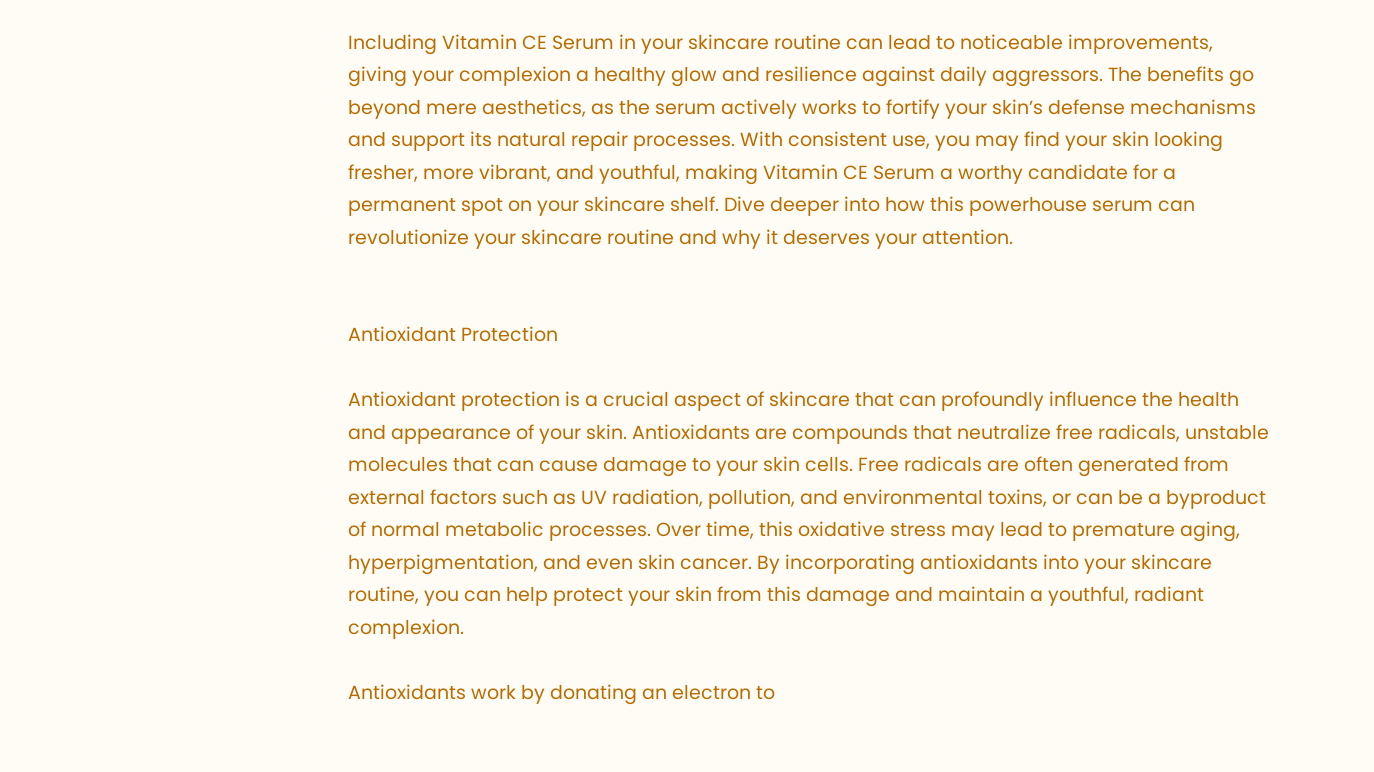Including Vitamin CE Serum in your skincare routine can lead to noticeable improvements, giving your complexion a healthy glow and resilience against daily aggressors. The benefits go beyond mere aesthetics, as the serum actively works to fortify your skin’s defense mechanisms and support its natural repair processes. With consistent use, you may find your skin looking fresher, more vibrant, and youthful, making Vitamin CE Serum a worthy candidate for a permanent spot on your skincare shelf. Dive deeper into how this powerhouse serum can revolutionize your skincare routine and why it deserves your attention.


Antioxidant Protection

Antioxidant protection is a crucial aspect of skincare that can profoundly influence the health and appearance of your skin. Antioxidants are compounds that neutralize free radicals, unstable molecules that can cause damage to your skin cells. Free radicals are often generated from external factors such as UV radiation, pollution, and environmental toxins, or can be a byproduct of normal metabolic processes. Over time, this oxidative stress may lead to premature aging, hyperpigmentation, and even skin cancer. By incorporating antioxidants into your skincare routine, you can help protect your skin from this damage and maintain a youthful, radiant complexion.

Antioxidants work by donating an electron to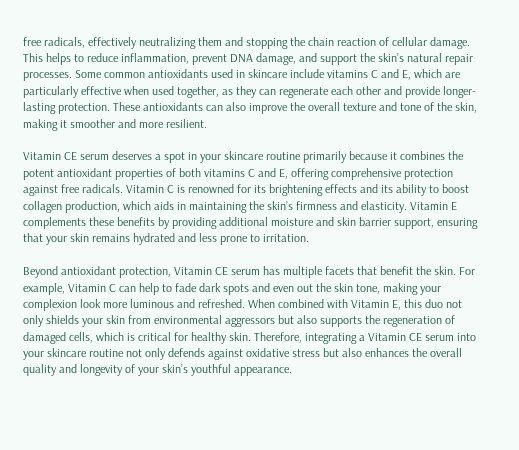free radicals, effectively neutralizing them and stopping the chain reaction of cellular damage. This helps to reduce inflammation, prevent DNA damage, and support the skin’s natural repair processes. Some common antioxidants used in skincare include vitamins C and E, which are particularly effective when used together, as they can regenerate each other and provide longer-lasting protection. These antioxidants can also improve the overall texture and tone of the skin, making it smoother and more resilient.

Vitamin CE serum deserves a spot in your skincare routine primarily because it combines the potent antioxidant properties of both vitamins C and E, offering comprehensive protection against free radicals. Vitamin C is renowned for its brightening effects and its ability to boost collagen production, which aids in maintaining the skin’s firmness and elasticity. Vitamin E complements these benefits by providing additional moisture and skin barrier support, ensuring that your skin remains hydrated and less prone to irritation.

Beyond antioxidant protection, Vitamin CE serum has multiple facets that benefit the skin. For example, Vitamin C can help to fade dark spots and even out the skin tone, making your complexion look more luminous and refreshed. When combined with Vitamin E, this duo not only shields your skin from environmental aggressors but also supports the regeneration of damaged cells, which is critical for healthy skin. Therefore, integrating a Vitamin CE serum into your skincare routine not only defends against oxidative stress but also enhances the overall quality and longevity of your skin’s youthful appearance.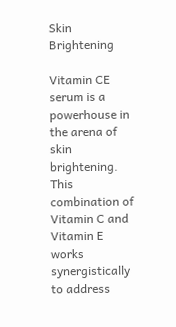Skin Brightening

Vitamin CE serum is a powerhouse in the arena of skin brightening. This combination of Vitamin C and Vitamin E works synergistically to address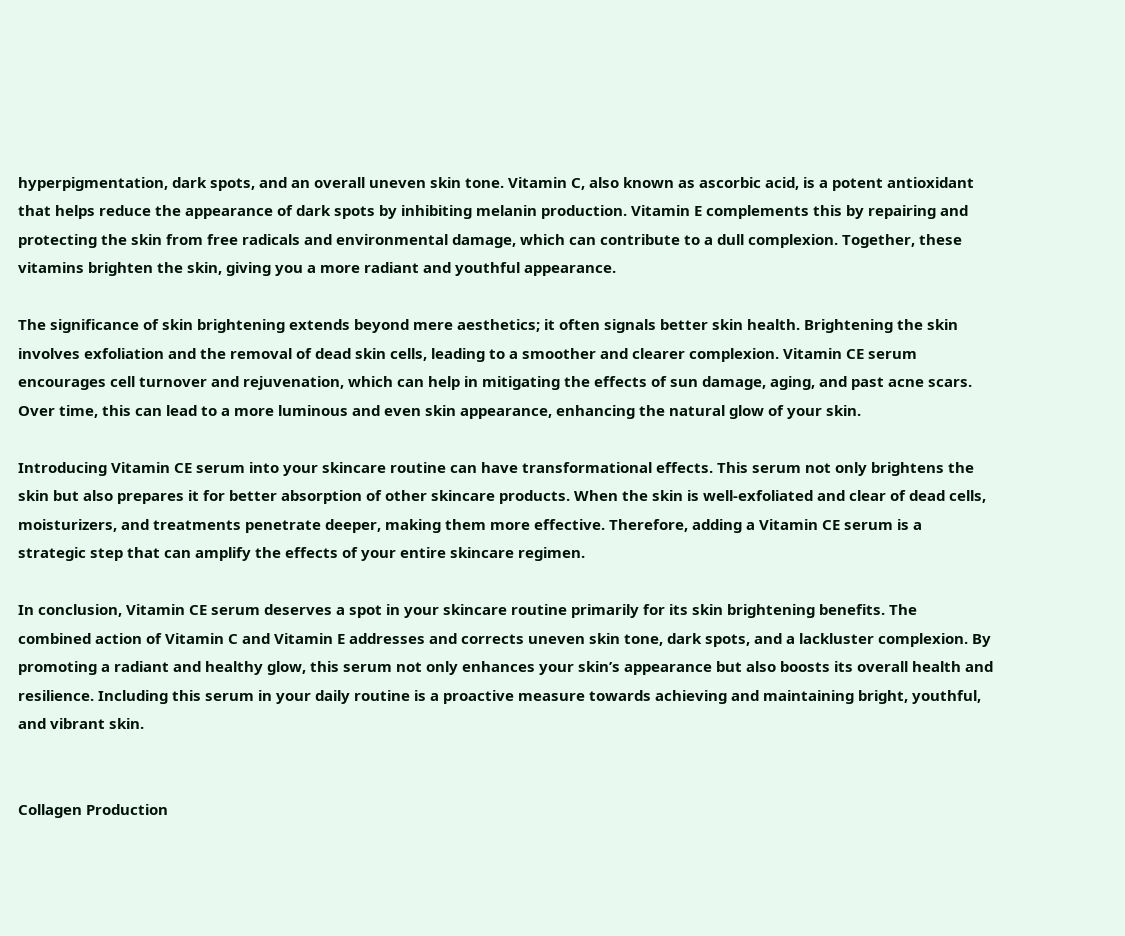hyperpigmentation, dark spots, and an overall uneven skin tone. Vitamin C, also known as ascorbic acid, is a potent antioxidant that helps reduce the appearance of dark spots by inhibiting melanin production. Vitamin E complements this by repairing and protecting the skin from free radicals and environmental damage, which can contribute to a dull complexion. Together, these vitamins brighten the skin, giving you a more radiant and youthful appearance.

The significance of skin brightening extends beyond mere aesthetics; it often signals better skin health. Brightening the skin involves exfoliation and the removal of dead skin cells, leading to a smoother and clearer complexion. Vitamin CE serum encourages cell turnover and rejuvenation, which can help in mitigating the effects of sun damage, aging, and past acne scars. Over time, this can lead to a more luminous and even skin appearance, enhancing the natural glow of your skin.

Introducing Vitamin CE serum into your skincare routine can have transformational effects. This serum not only brightens the skin but also prepares it for better absorption of other skincare products. When the skin is well-exfoliated and clear of dead cells, moisturizers, and treatments penetrate deeper, making them more effective. Therefore, adding a Vitamin CE serum is a strategic step that can amplify the effects of your entire skincare regimen.

In conclusion, Vitamin CE serum deserves a spot in your skincare routine primarily for its skin brightening benefits. The combined action of Vitamin C and Vitamin E addresses and corrects uneven skin tone, dark spots, and a lackluster complexion. By promoting a radiant and healthy glow, this serum not only enhances your skin’s appearance but also boosts its overall health and resilience. Including this serum in your daily routine is a proactive measure towards achieving and maintaining bright, youthful, and vibrant skin.


Collagen Production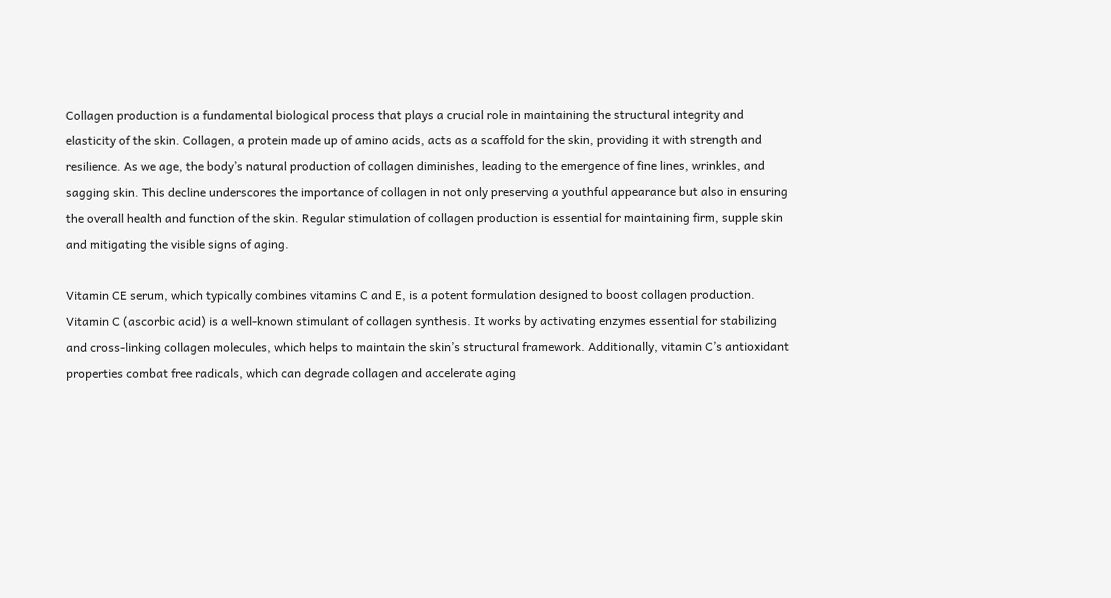Collagen production is a fundamental biological process that plays a crucial role in maintaining the structural integrity and elasticity of the skin. Collagen, a protein made up of amino acids, acts as a scaffold for the skin, providing it with strength and resilience. As we age, the body’s natural production of collagen diminishes, leading to the emergence of fine lines, wrinkles, and sagging skin. This decline underscores the importance of collagen in not only preserving a youthful appearance but also in ensuring the overall health and function of the skin. Regular stimulation of collagen production is essential for maintaining firm, supple skin and mitigating the visible signs of aging.

Vitamin CE serum, which typically combines vitamins C and E, is a potent formulation designed to boost collagen production. Vitamin C (ascorbic acid) is a well-known stimulant of collagen synthesis. It works by activating enzymes essential for stabilizing and cross-linking collagen molecules, which helps to maintain the skin’s structural framework. Additionally, vitamin C’s antioxidant properties combat free radicals, which can degrade collagen and accelerate aging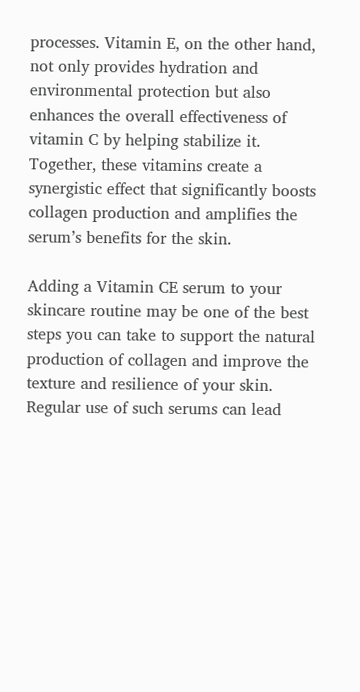processes. Vitamin E, on the other hand, not only provides hydration and environmental protection but also enhances the overall effectiveness of vitamin C by helping stabilize it. Together, these vitamins create a synergistic effect that significantly boosts collagen production and amplifies the serum’s benefits for the skin.

Adding a Vitamin CE serum to your skincare routine may be one of the best steps you can take to support the natural production of collagen and improve the texture and resilience of your skin. Regular use of such serums can lead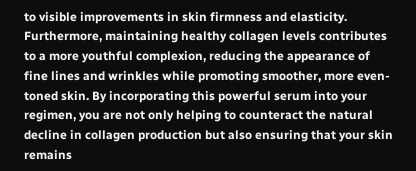to visible improvements in skin firmness and elasticity. Furthermore, maintaining healthy collagen levels contributes to a more youthful complexion, reducing the appearance of fine lines and wrinkles while promoting smoother, more even-toned skin. By incorporating this powerful serum into your regimen, you are not only helping to counteract the natural decline in collagen production but also ensuring that your skin remains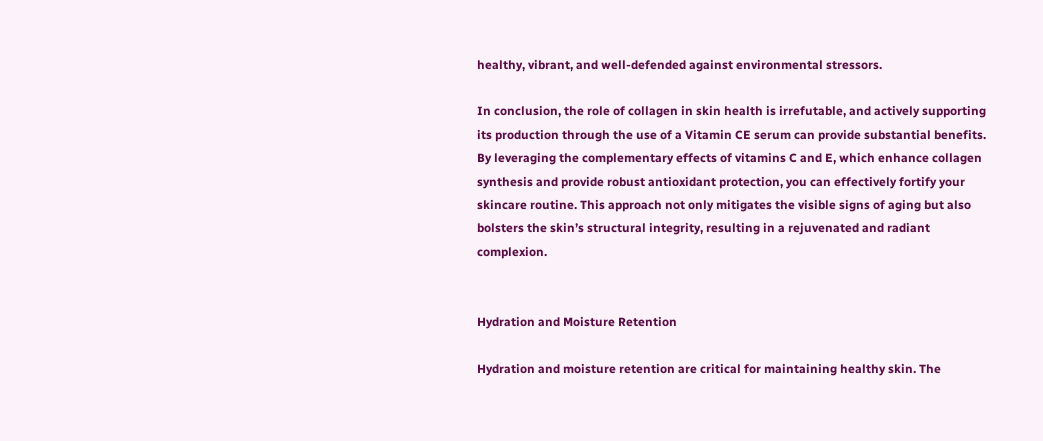healthy, vibrant, and well-defended against environmental stressors.

In conclusion, the role of collagen in skin health is irrefutable, and actively supporting its production through the use of a Vitamin CE serum can provide substantial benefits. By leveraging the complementary effects of vitamins C and E, which enhance collagen synthesis and provide robust antioxidant protection, you can effectively fortify your skincare routine. This approach not only mitigates the visible signs of aging but also bolsters the skin’s structural integrity, resulting in a rejuvenated and radiant complexion.


Hydration and Moisture Retention

Hydration and moisture retention are critical for maintaining healthy skin. The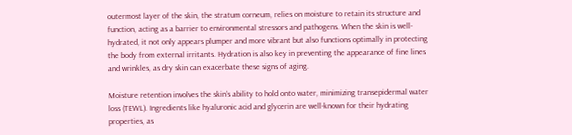outermost layer of the skin, the stratum corneum, relies on moisture to retain its structure and function, acting as a barrier to environmental stressors and pathogens. When the skin is well-hydrated, it not only appears plumper and more vibrant but also functions optimally in protecting the body from external irritants. Hydration is also key in preventing the appearance of fine lines and wrinkles, as dry skin can exacerbate these signs of aging.

Moisture retention involves the skin’s ability to hold onto water, minimizing transepidermal water loss (TEWL). Ingredients like hyaluronic acid and glycerin are well-known for their hydrating properties, as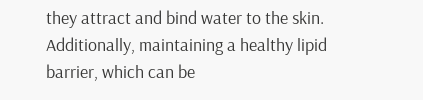they attract and bind water to the skin. Additionally, maintaining a healthy lipid barrier, which can be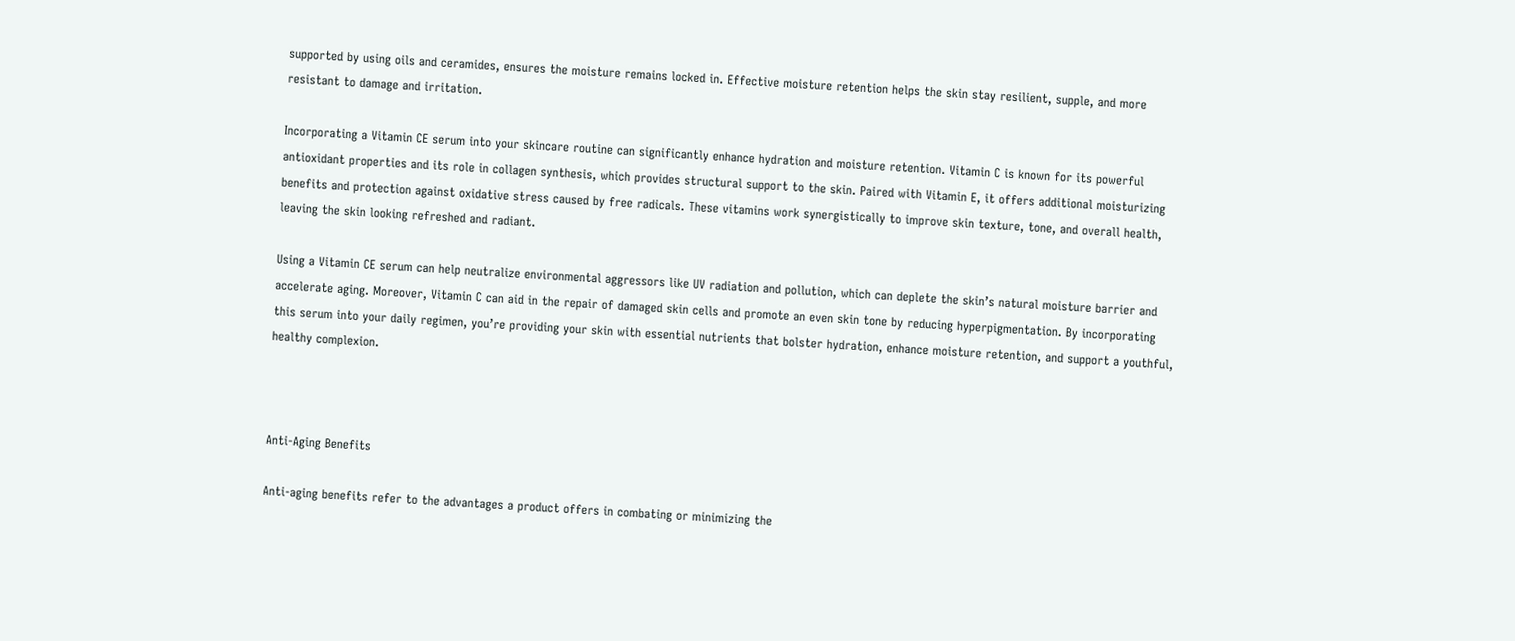supported by using oils and ceramides, ensures the moisture remains locked in. Effective moisture retention helps the skin stay resilient, supple, and more resistant to damage and irritation.

Incorporating a Vitamin CE serum into your skincare routine can significantly enhance hydration and moisture retention. Vitamin C is known for its powerful antioxidant properties and its role in collagen synthesis, which provides structural support to the skin. Paired with Vitamin E, it offers additional moisturizing benefits and protection against oxidative stress caused by free radicals. These vitamins work synergistically to improve skin texture, tone, and overall health, leaving the skin looking refreshed and radiant.

Using a Vitamin CE serum can help neutralize environmental aggressors like UV radiation and pollution, which can deplete the skin’s natural moisture barrier and accelerate aging. Moreover, Vitamin C can aid in the repair of damaged skin cells and promote an even skin tone by reducing hyperpigmentation. By incorporating this serum into your daily regimen, you’re providing your skin with essential nutrients that bolster hydration, enhance moisture retention, and support a youthful, healthy complexion.



Anti-Aging Benefits

Anti-aging benefits refer to the advantages a product offers in combating or minimizing the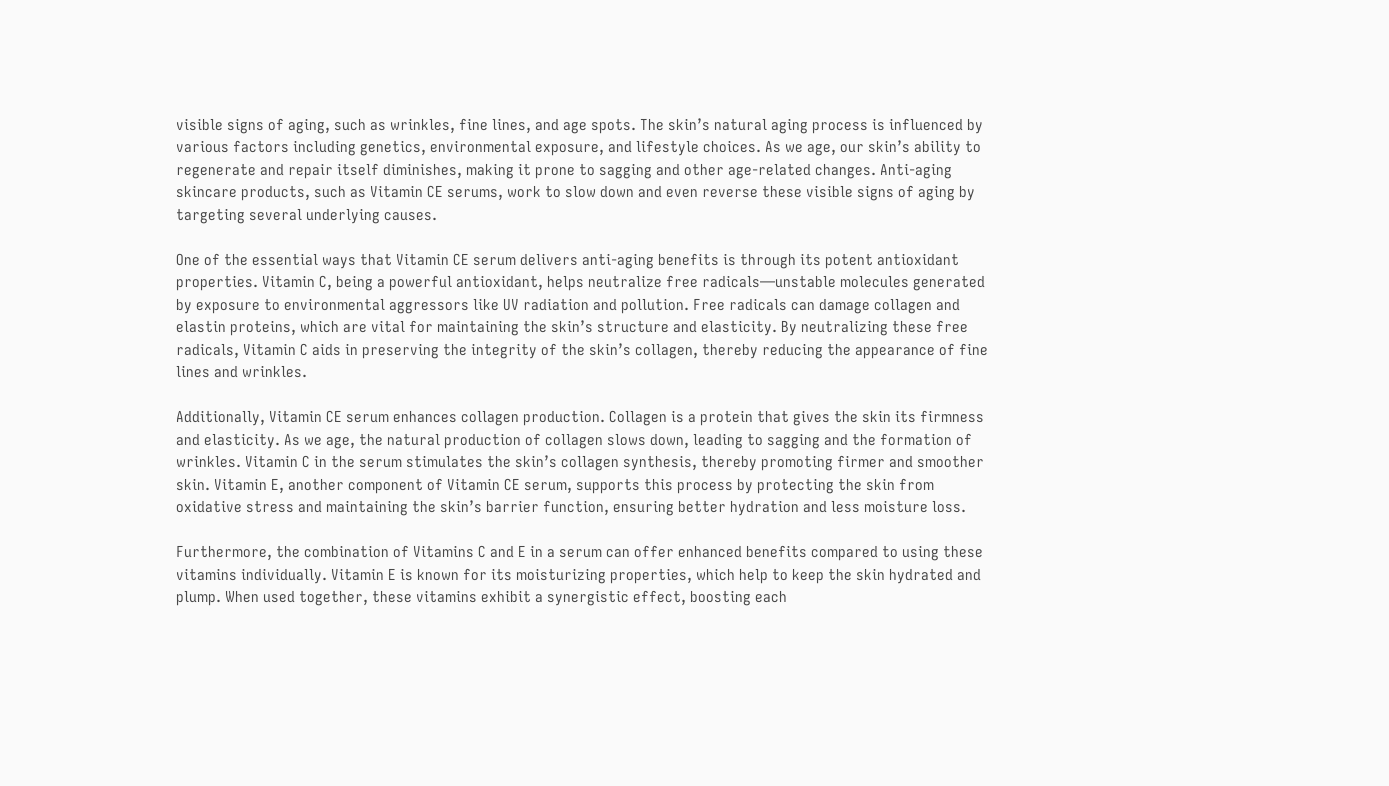visible signs of aging, such as wrinkles, fine lines, and age spots. The skin’s natural aging process is influenced by various factors including genetics, environmental exposure, and lifestyle choices. As we age, our skin’s ability to regenerate and repair itself diminishes, making it prone to sagging and other age-related changes. Anti-aging skincare products, such as Vitamin CE serums, work to slow down and even reverse these visible signs of aging by targeting several underlying causes.

One of the essential ways that Vitamin CE serum delivers anti-aging benefits is through its potent antioxidant properties. Vitamin C, being a powerful antioxidant, helps neutralize free radicals—unstable molecules generated by exposure to environmental aggressors like UV radiation and pollution. Free radicals can damage collagen and elastin proteins, which are vital for maintaining the skin’s structure and elasticity. By neutralizing these free radicals, Vitamin C aids in preserving the integrity of the skin’s collagen, thereby reducing the appearance of fine lines and wrinkles.

Additionally, Vitamin CE serum enhances collagen production. Collagen is a protein that gives the skin its firmness and elasticity. As we age, the natural production of collagen slows down, leading to sagging and the formation of wrinkles. Vitamin C in the serum stimulates the skin’s collagen synthesis, thereby promoting firmer and smoother skin. Vitamin E, another component of Vitamin CE serum, supports this process by protecting the skin from oxidative stress and maintaining the skin’s barrier function, ensuring better hydration and less moisture loss.

Furthermore, the combination of Vitamins C and E in a serum can offer enhanced benefits compared to using these vitamins individually. Vitamin E is known for its moisturizing properties, which help to keep the skin hydrated and plump. When used together, these vitamins exhibit a synergistic effect, boosting each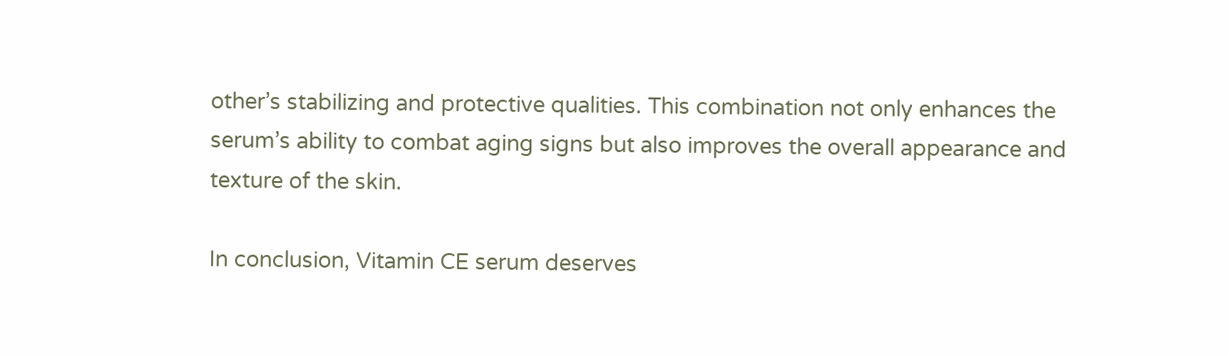other’s stabilizing and protective qualities. This combination not only enhances the serum’s ability to combat aging signs but also improves the overall appearance and texture of the skin.

In conclusion, Vitamin CE serum deserves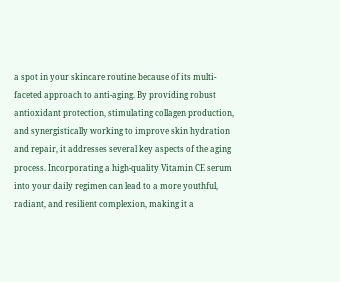a spot in your skincare routine because of its multi-faceted approach to anti-aging. By providing robust antioxidant protection, stimulating collagen production, and synergistically working to improve skin hydration and repair, it addresses several key aspects of the aging process. Incorporating a high-quality Vitamin CE serum into your daily regimen can lead to a more youthful, radiant, and resilient complexion, making it a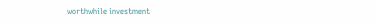worthwhile investment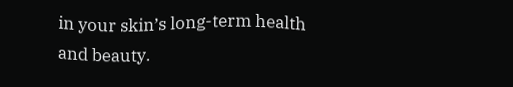in your skin’s long-term health and beauty.